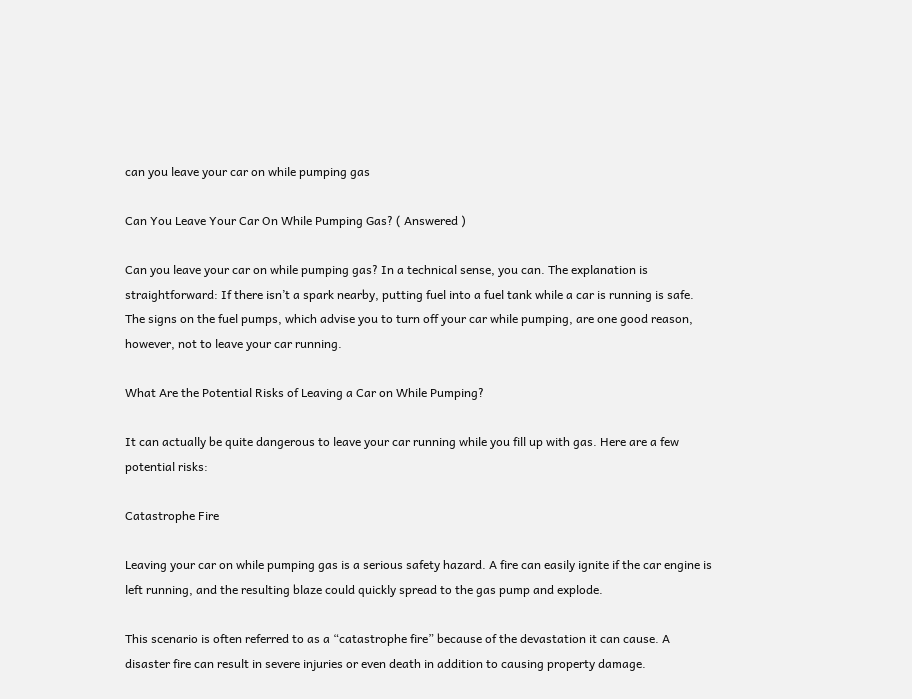can you leave your car on while pumping gas

Can You Leave Your Car On While Pumping Gas? ( Answered )

Can you leave your car on while pumping gas? In a technical sense, you can. The explanation is straightforward: If there isn’t a spark nearby, putting fuel into a fuel tank while a car is running is safe. The signs on the fuel pumps, which advise you to turn off your car while pumping, are one good reason, however, not to leave your car running.

What Are the Potential Risks of Leaving a Car on While Pumping?

It can actually be quite dangerous to leave your car running while you fill up with gas. Here are a few potential risks:

Catastrophe Fire

Leaving your car on while pumping gas is a serious safety hazard. A fire can easily ignite if the car engine is left running, and the resulting blaze could quickly spread to the gas pump and explode.

This scenario is often referred to as a “catastrophe fire” because of the devastation it can cause. A disaster fire can result in severe injuries or even death in addition to causing property damage.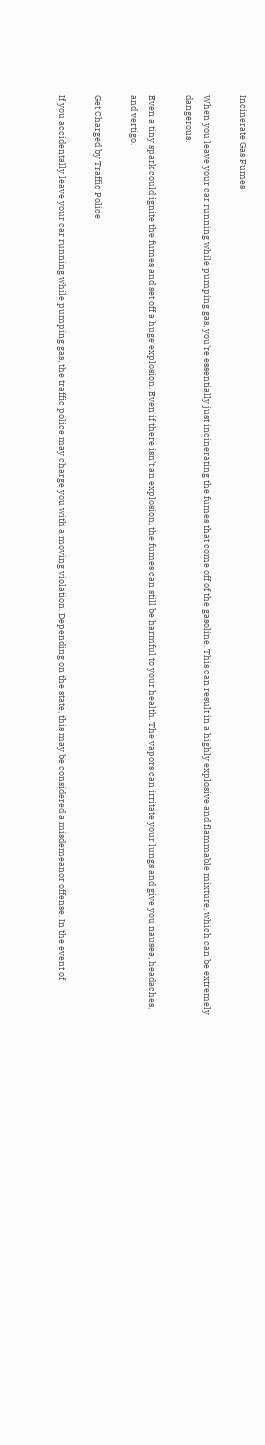Incinerate Gas Fumes

When you leave your car running while pumping gas, you’re essentially just incinerating the fumes that come off of the gasoline. This can result in a highly explosive and flammable mixture, which can be extremely dangerous.

Even a tiny spark could ignite the fumes and set off a huge explosion. Even if there isn’t an explosion, the fumes can still be harmful to your health. The vapors can irritate your lungs and give you nausea, headaches, and vertigo.

Get Charged by Traffic Police

If you accidentally leave your car running while pumping gas, the traffic police may charge you with a moving violation. Depending on the state, this may be considered a misdemeanor offense. In the event of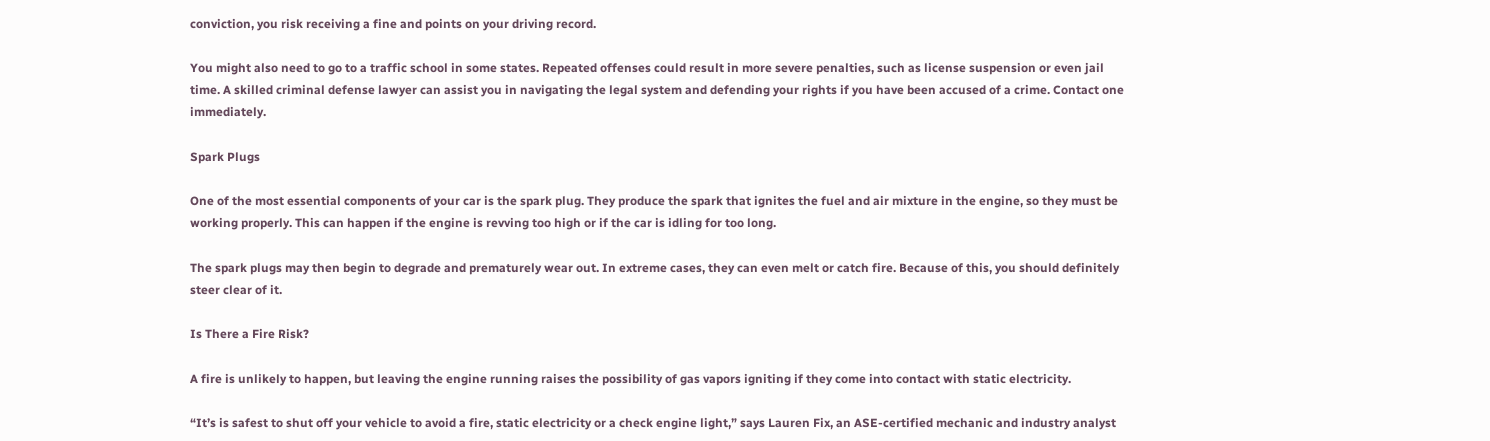conviction, you risk receiving a fine and points on your driving record.

You might also need to go to a traffic school in some states. Repeated offenses could result in more severe penalties, such as license suspension or even jail time. A skilled criminal defense lawyer can assist you in navigating the legal system and defending your rights if you have been accused of a crime. Contact one immediately.

Spark Plugs

One of the most essential components of your car is the spark plug. They produce the spark that ignites the fuel and air mixture in the engine, so they must be working properly. This can happen if the engine is revving too high or if the car is idling for too long.

The spark plugs may then begin to degrade and prematurely wear out. In extreme cases, they can even melt or catch fire. Because of this, you should definitely steer clear of it.

Is There a Fire Risk?

A fire is unlikely to happen, but leaving the engine running raises the possibility of gas vapors igniting if they come into contact with static electricity.

“It’s is safest to shut off your vehicle to avoid a fire, static electricity or a check engine light,” says Lauren Fix, an ASE-certified mechanic and industry analyst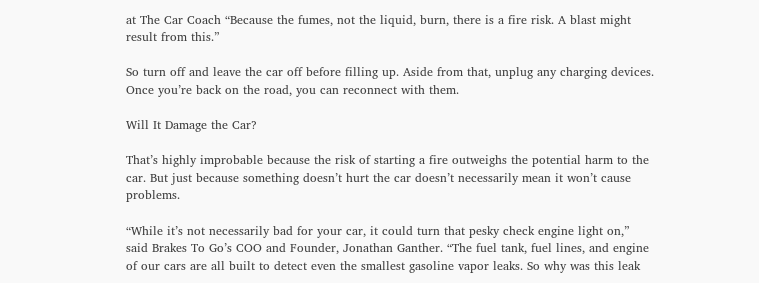at The Car Coach “Because the fumes, not the liquid, burn, there is a fire risk. A blast might result from this.”

So turn off and leave the car off before filling up. Aside from that, unplug any charging devices. Once you’re back on the road, you can reconnect with them.

Will It Damage the Car?

That’s highly improbable because the risk of starting a fire outweighs the potential harm to the car. But just because something doesn’t hurt the car doesn’t necessarily mean it won’t cause problems.

“While it’s not necessarily bad for your car, it could turn that pesky check engine light on,” said Brakes To Go’s COO and Founder, Jonathan Ganther. “The fuel tank, fuel lines, and engine of our cars are all built to detect even the smallest gasoline vapor leaks. So why was this leak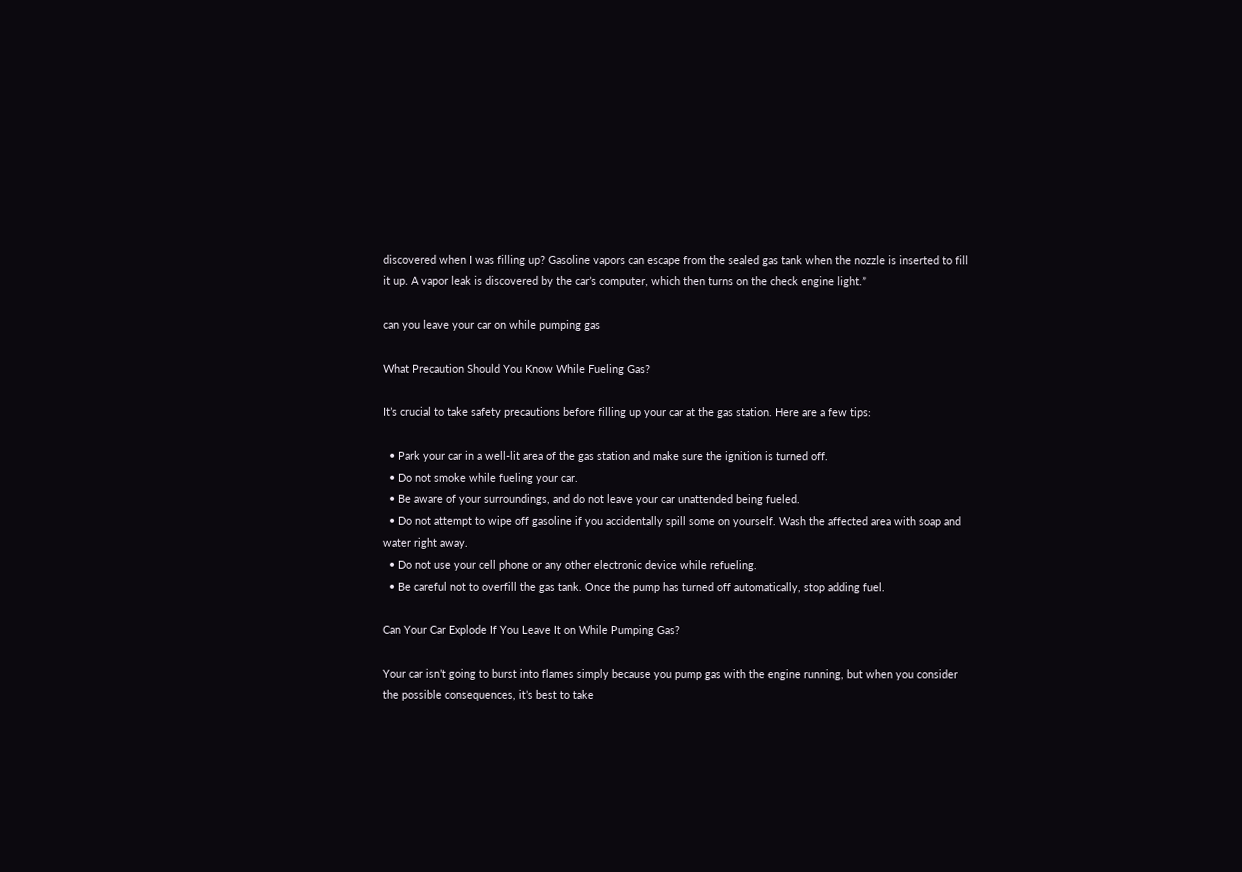discovered when I was filling up? Gasoline vapors can escape from the sealed gas tank when the nozzle is inserted to fill it up. A vapor leak is discovered by the car’s computer, which then turns on the check engine light.”

can you leave your car on while pumping gas

What Precaution Should You Know While Fueling Gas?

It’s crucial to take safety precautions before filling up your car at the gas station. Here are a few tips:

  • Park your car in a well-lit area of the gas station and make sure the ignition is turned off.
  • Do not smoke while fueling your car.
  • Be aware of your surroundings, and do not leave your car unattended being fueled.
  • Do not attempt to wipe off gasoline if you accidentally spill some on yourself. Wash the affected area with soap and water right away.
  • Do not use your cell phone or any other electronic device while refueling.
  • Be careful not to overfill the gas tank. Once the pump has turned off automatically, stop adding fuel.

Can Your Car Explode If You Leave It on While Pumping Gas?

Your car isn’t going to burst into flames simply because you pump gas with the engine running, but when you consider the possible consequences, it’s best to take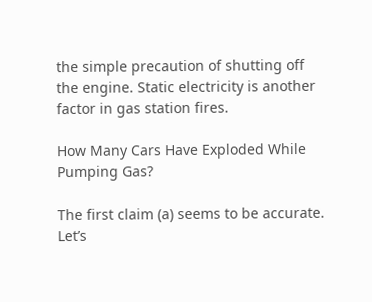the simple precaution of shutting off the engine. Static electricity is another factor in gas station fires.

How Many Cars Have Exploded While Pumping Gas?

The first claim (a) seems to be accurate. Let’s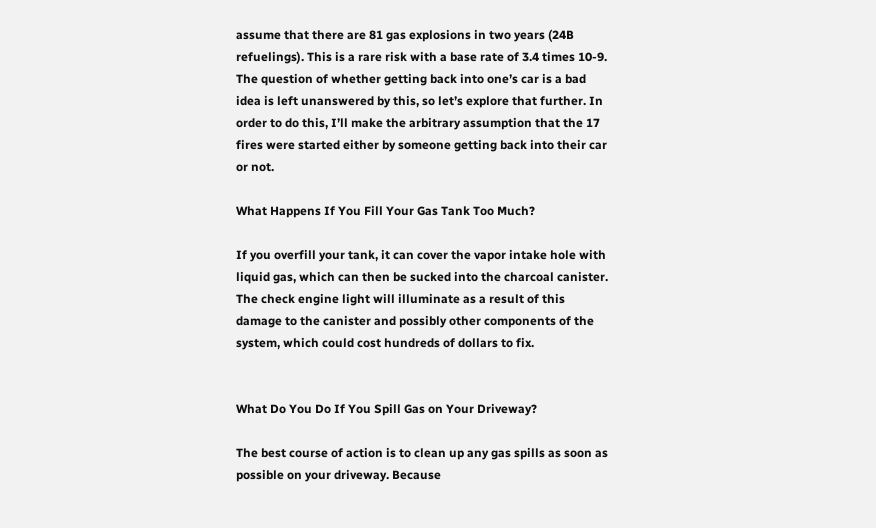assume that there are 81 gas explosions in two years (24B refuelings). This is a rare risk with a base rate of 3.4 times 10-9. The question of whether getting back into one’s car is a bad idea is left unanswered by this, so let’s explore that further. In order to do this, I’ll make the arbitrary assumption that the 17 fires were started either by someone getting back into their car or not.

What Happens If You Fill Your Gas Tank Too Much?

If you overfill your tank, it can cover the vapor intake hole with liquid gas, which can then be sucked into the charcoal canister. The check engine light will illuminate as a result of this damage to the canister and possibly other components of the system, which could cost hundreds of dollars to fix.


What Do You Do If You Spill Gas on Your Driveway?

The best course of action is to clean up any gas spills as soon as possible on your driveway. Because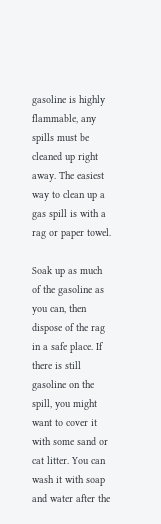gasoline is highly flammable, any spills must be cleaned up right away. The easiest way to clean up a gas spill is with a rag or paper towel.

Soak up as much of the gasoline as you can, then dispose of the rag in a safe place. If there is still gasoline on the spill, you might want to cover it with some sand or cat litter. You can wash it with soap and water after the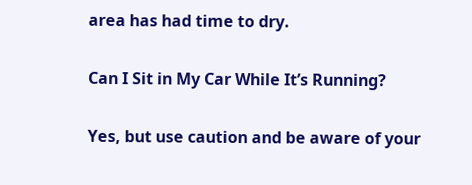area has had time to dry.

Can I Sit in My Car While It’s Running?

Yes, but use caution and be aware of your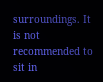surroundings. It is not recommended to sit in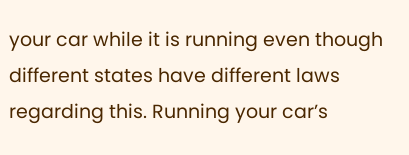your car while it is running even though different states have different laws regarding this. Running your car’s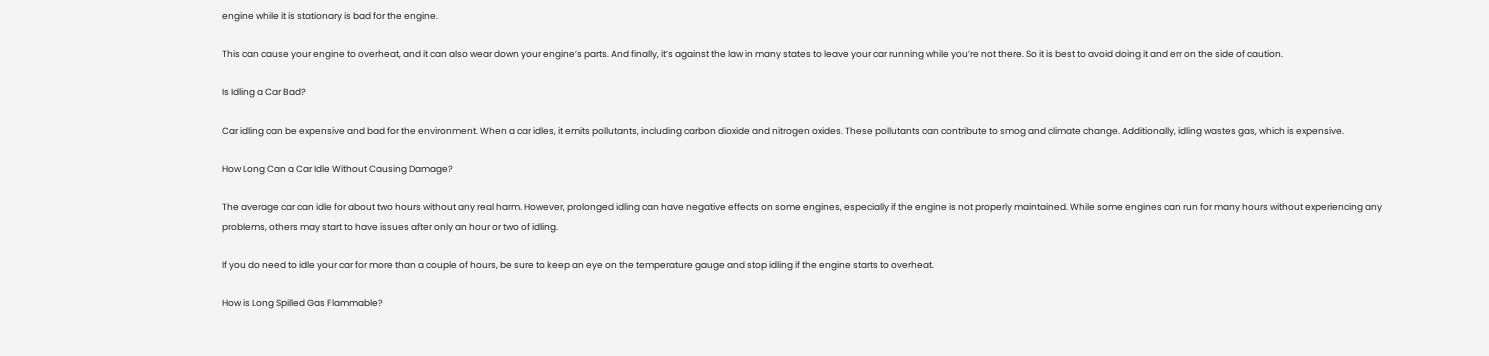engine while it is stationary is bad for the engine.

This can cause your engine to overheat, and it can also wear down your engine’s parts. And finally, it’s against the law in many states to leave your car running while you’re not there. So it is best to avoid doing it and err on the side of caution.

Is Idling a Car Bad?

Car idling can be expensive and bad for the environment. When a car idles, it emits pollutants, including carbon dioxide and nitrogen oxides. These pollutants can contribute to smog and climate change. Additionally, idling wastes gas, which is expensive.

How Long Can a Car Idle Without Causing Damage?

The average car can idle for about two hours without any real harm. However, prolonged idling can have negative effects on some engines, especially if the engine is not properly maintained. While some engines can run for many hours without experiencing any problems, others may start to have issues after only an hour or two of idling.

If you do need to idle your car for more than a couple of hours, be sure to keep an eye on the temperature gauge and stop idling if the engine starts to overheat.

How is Long Spilled Gas Flammable?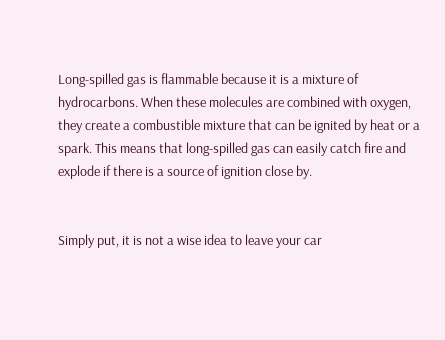Long-spilled gas is flammable because it is a mixture of hydrocarbons. When these molecules are combined with oxygen, they create a combustible mixture that can be ignited by heat or a spark. This means that long-spilled gas can easily catch fire and explode if there is a source of ignition close by.


Simply put, it is not a wise idea to leave your car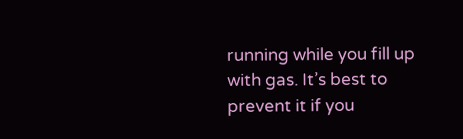running while you fill up with gas. It’s best to prevent it if you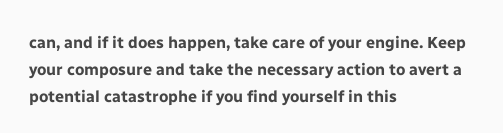can, and if it does happen, take care of your engine. Keep your composure and take the necessary action to avert a potential catastrophe if you find yourself in this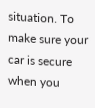situation. To make sure your car is secure when you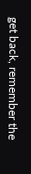get back, remember the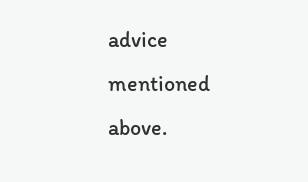advice mentioned above.